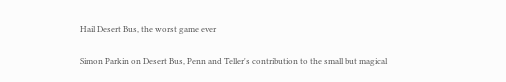Hail Desert Bus, the worst game ever

Simon Parkin on Desert Bus, Penn and Teller's contribution to the small but magical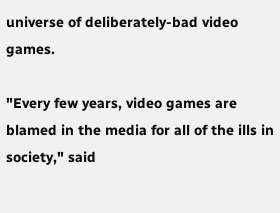universe of deliberately-bad video games.

"Every few years, video games are blamed in the media for all of the ills in society," said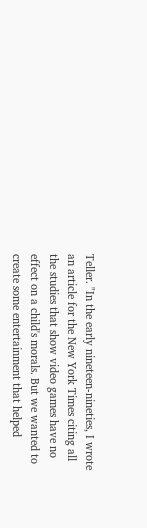Teller. "In the early nineteen-nineties, I wrote an article for the New York Times citing all the studies that show video games have no effect on a child's morals. But we wanted to create some entertainment that helped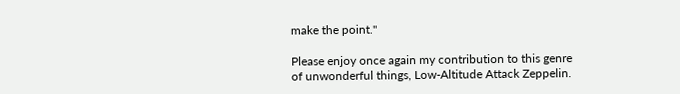make the point."

Please enjoy once again my contribution to this genre of unwonderful things, Low-Altitude Attack Zeppelin.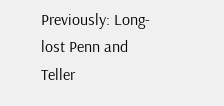Previously: Long-lost Penn and Teller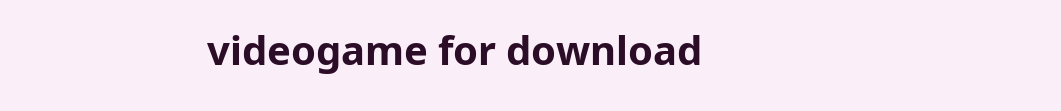videogame for download